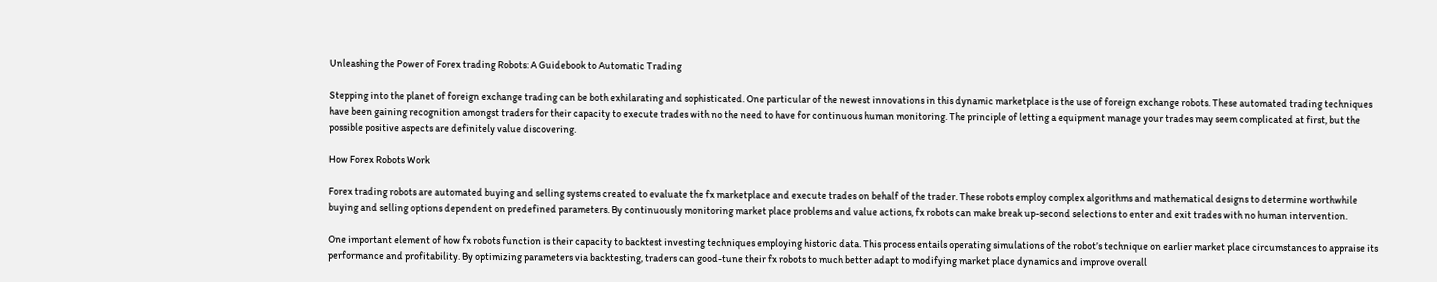Unleashing the Power of Forex trading Robots: A Guidebook to Automatic Trading

Stepping into the planet of foreign exchange trading can be both exhilarating and sophisticated. One particular of the newest innovations in this dynamic marketplace is the use of foreign exchange robots. These automated trading techniques have been gaining recognition amongst traders for their capacity to execute trades with no the need to have for continuous human monitoring. The principle of letting a equipment manage your trades may seem complicated at first, but the possible positive aspects are definitely value discovering.

How Forex Robots Work

Forex trading robots are automated buying and selling systems created to evaluate the fx marketplace and execute trades on behalf of the trader. These robots employ complex algorithms and mathematical designs to determine worthwhile buying and selling options dependent on predefined parameters. By continuously monitoring market place problems and value actions, fx robots can make break up-second selections to enter and exit trades with no human intervention.

One important element of how fx robots function is their capacity to backtest investing techniques employing historic data. This process entails operating simulations of the robot’s technique on earlier market place circumstances to appraise its performance and profitability. By optimizing parameters via backtesting, traders can good-tune their fx robots to much better adapt to modifying market place dynamics and improve overall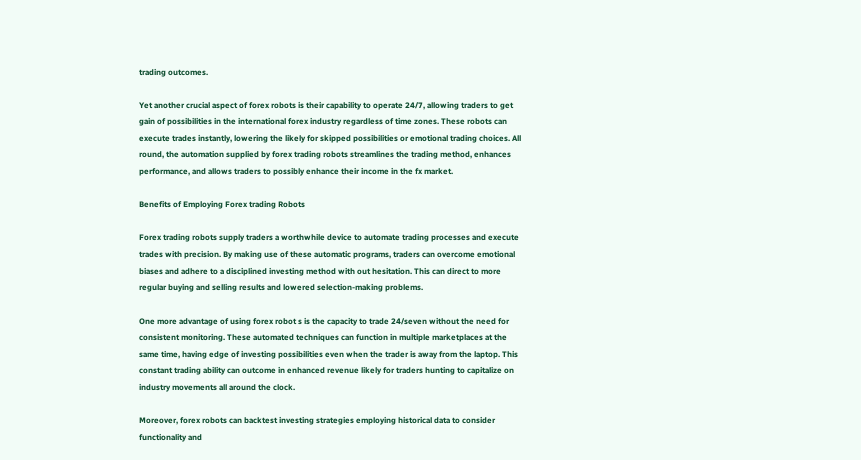trading outcomes.

Yet another crucial aspect of forex robots is their capability to operate 24/7, allowing traders to get gain of possibilities in the international forex industry regardless of time zones. These robots can execute trades instantly, lowering the likely for skipped possibilities or emotional trading choices. All round, the automation supplied by forex trading robots streamlines the trading method, enhances performance, and allows traders to possibly enhance their income in the fx market.

Benefits of Employing Forex trading Robots

Forex trading robots supply traders a worthwhile device to automate trading processes and execute trades with precision. By making use of these automatic programs, traders can overcome emotional biases and adhere to a disciplined investing method with out hesitation. This can direct to more regular buying and selling results and lowered selection-making problems.

One more advantage of using forex robot s is the capacity to trade 24/seven without the need for consistent monitoring. These automated techniques can function in multiple marketplaces at the same time, having edge of investing possibilities even when the trader is away from the laptop. This constant trading ability can outcome in enhanced revenue likely for traders hunting to capitalize on industry movements all around the clock.

Moreover, forex robots can backtest investing strategies employing historical data to consider functionality and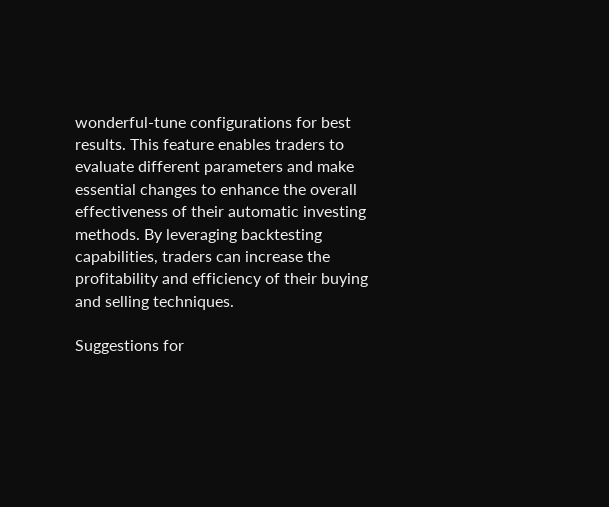wonderful-tune configurations for best results. This feature enables traders to evaluate different parameters and make essential changes to enhance the overall effectiveness of their automatic investing methods. By leveraging backtesting capabilities, traders can increase the profitability and efficiency of their buying and selling techniques.

Suggestions for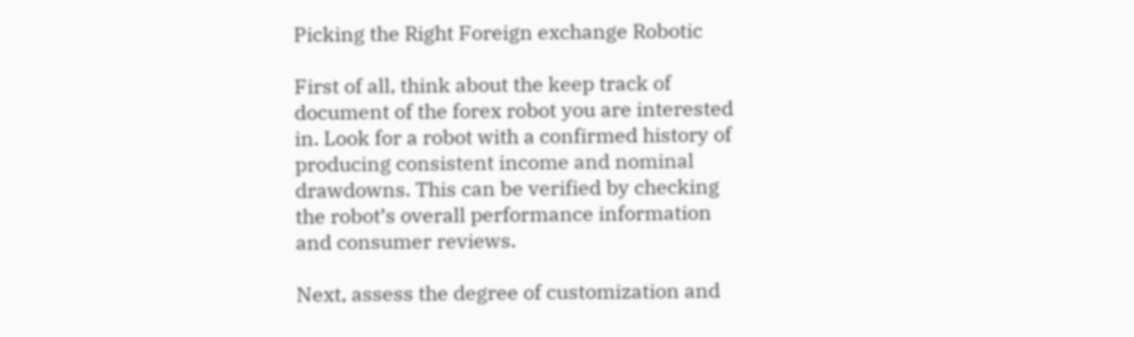Picking the Right Foreign exchange Robotic

First of all, think about the keep track of document of the forex robot you are interested in. Look for a robot with a confirmed history of producing consistent income and nominal drawdowns. This can be verified by checking the robot’s overall performance information and consumer reviews.

Next, assess the degree of customization and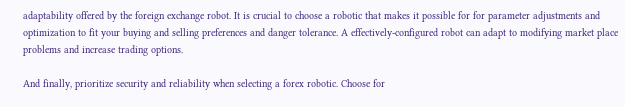adaptability offered by the foreign exchange robot. It is crucial to choose a robotic that makes it possible for for parameter adjustments and optimization to fit your buying and selling preferences and danger tolerance. A effectively-configured robot can adapt to modifying market place problems and increase trading options.

And finally, prioritize security and reliability when selecting a forex robotic. Choose for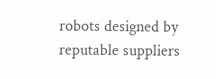robots designed by reputable suppliers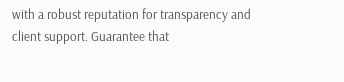with a robust reputation for transparency and client support. Guarantee that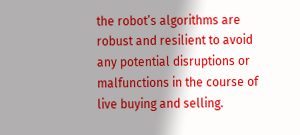the robot’s algorithms are robust and resilient to avoid any potential disruptions or malfunctions in the course of live buying and selling.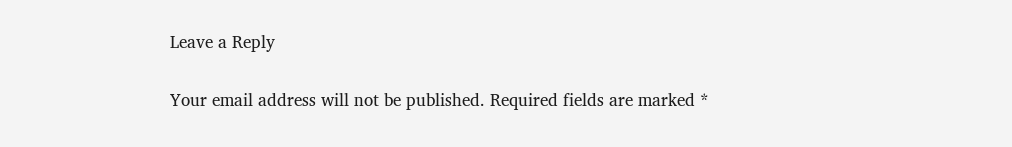Leave a Reply

Your email address will not be published. Required fields are marked *